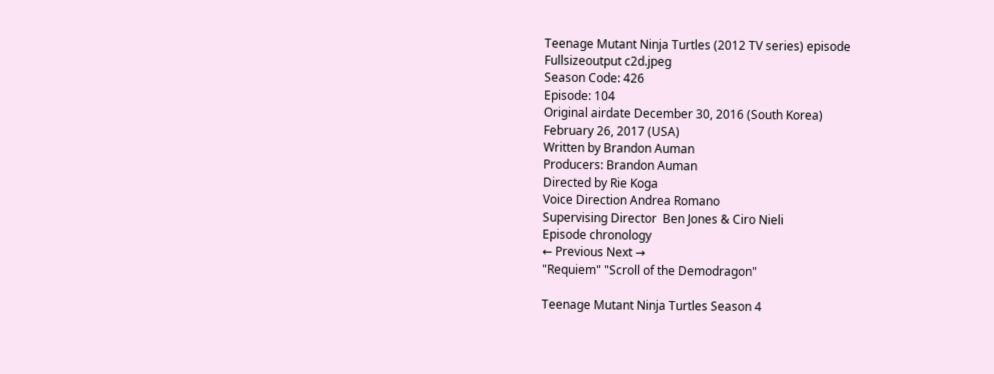Teenage Mutant Ninja Turtles (2012 TV series) episode
Fullsizeoutput c2d.jpeg
Season Code: 426
Episode: 104
Original airdate December 30, 2016 (South Korea)
February 26, 2017 (USA)
Written by Brandon Auman
Producers: Brandon Auman
Directed by Rie Koga
Voice Direction Andrea Romano
Supervising Director  Ben Jones & Ciro Nieli
Episode chronology
← Previous Next →
"Requiem" "Scroll of the Demodragon"

Teenage Mutant Ninja Turtles Season 4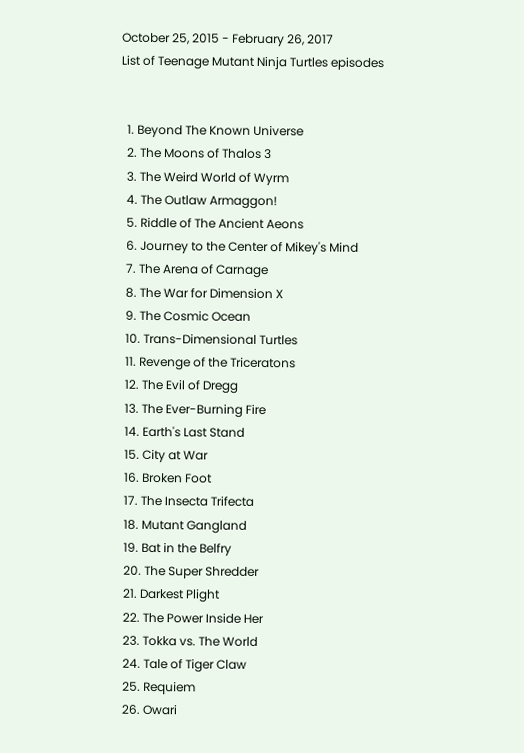October 25, 2015 - February 26, 2017
List of Teenage Mutant Ninja Turtles episodes


  1. Beyond The Known Universe
  2. The Moons of Thalos 3
  3. The Weird World of Wyrm
  4. The Outlaw Armaggon!
  5. Riddle of The Ancient Aeons
  6. Journey to the Center of Mikey's Mind
  7. The Arena of Carnage
  8. The War for Dimension X
  9. The Cosmic Ocean
  10. Trans-Dimensional Turtles
  11. Revenge of the Triceratons
  12. The Evil of Dregg
  13. The Ever-Burning Fire
  14. Earth's Last Stand
  15. City at War
  16. Broken Foot
  17. The Insecta Trifecta
  18. Mutant Gangland
  19. Bat in the Belfry
  20. The Super Shredder
  21. Darkest Plight
  22. The Power Inside Her
  23. Tokka vs. The World
  24. Tale of Tiger Claw
  25. Requiem
  26. Owari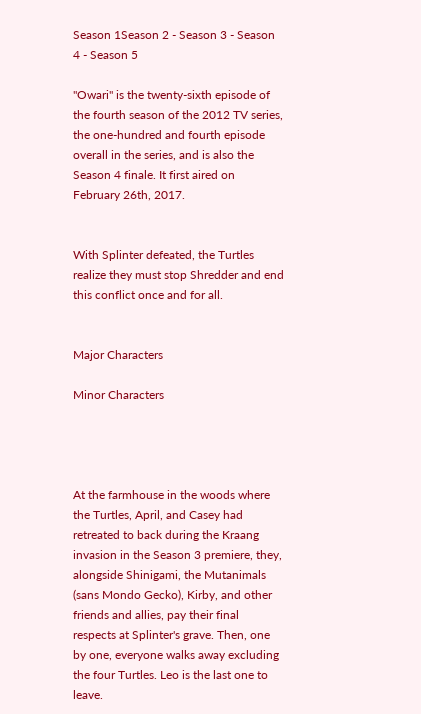Season 1Season 2 - Season 3 - Season 4 - Season 5

"Owari" is the twenty-sixth episode of the fourth season of the 2012 TV series, the one-hundred and fourth episode overall in the series, and is also the Season 4 finale. It first aired on February 26th, 2017.


With Splinter defeated, the Turtles realize they must stop Shredder and end this conflict once and for all.


Major Characters

Minor Characters




At the farmhouse in the woods where the Turtles, April, and Casey had retreated to back during the Kraang invasion in the Season 3 premiere, they, alongside Shinigami, the Mutanimals (sans Mondo Gecko), Kirby, and other friends and allies, pay their final respects at Splinter's grave. Then, one by one, everyone walks away excluding the four Turtles. Leo is the last one to leave.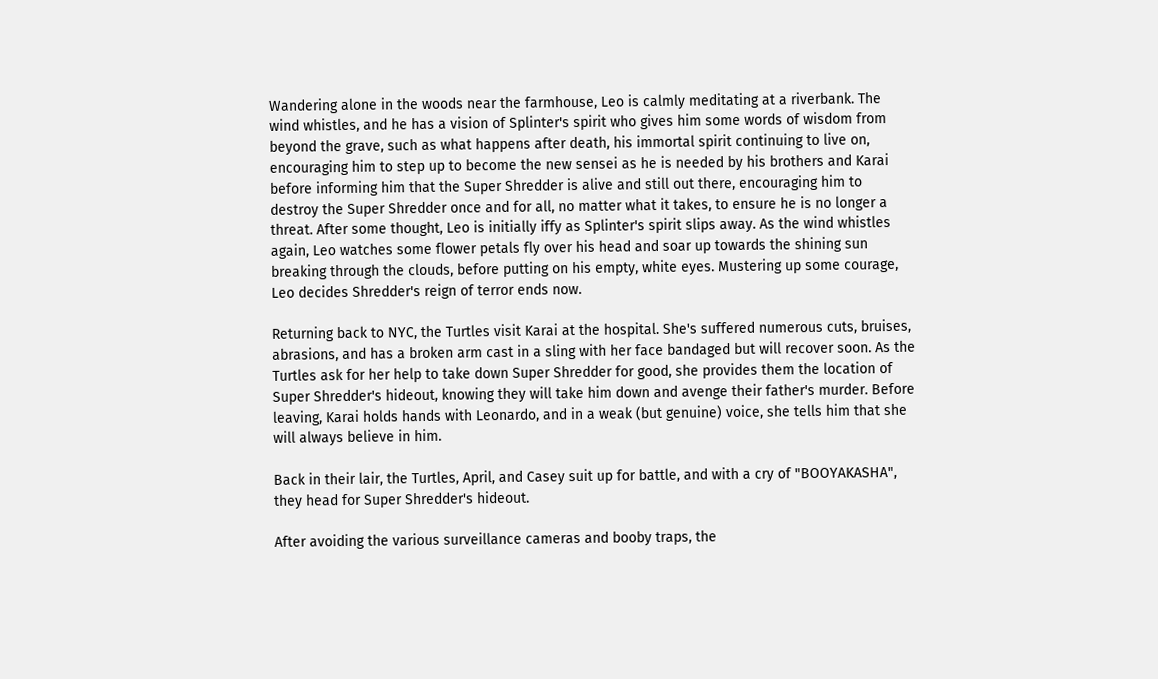Wandering alone in the woods near the farmhouse, Leo is calmly meditating at a riverbank. The wind whistles, and he has a vision of Splinter's spirit who gives him some words of wisdom from beyond the grave, such as what happens after death, his immortal spirit continuing to live on, encouraging him to step up to become the new sensei as he is needed by his brothers and Karai before informing him that the Super Shredder is alive and still out there, encouraging him to destroy the Super Shredder once and for all, no matter what it takes, to ensure he is no longer a threat. After some thought, Leo is initially iffy as Splinter's spirit slips away. As the wind whistles again, Leo watches some flower petals fly over his head and soar up towards the shining sun breaking through the clouds, before putting on his empty, white eyes. Mustering up some courage, Leo decides Shredder's reign of terror ends now.

Returning back to NYC, the Turtles visit Karai at the hospital. She's suffered numerous cuts, bruises, abrasions, and has a broken arm cast in a sling with her face bandaged but will recover soon. As the Turtles ask for her help to take down Super Shredder for good, she provides them the location of Super Shredder's hideout, knowing they will take him down and avenge their father's murder. Before leaving, Karai holds hands with Leonardo, and in a weak (but genuine) voice, she tells him that she will always believe in him.

Back in their lair, the Turtles, April, and Casey suit up for battle, and with a cry of "BOOYAKASHA", they head for Super Shredder's hideout.

After avoiding the various surveillance cameras and booby traps, the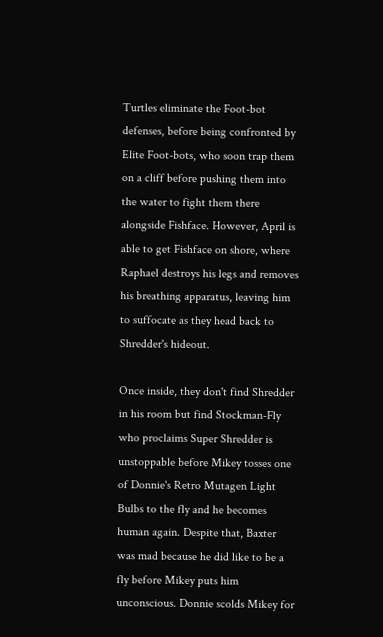Turtles eliminate the Foot-bot defenses, before being confronted by Elite Foot-bots, who soon trap them on a cliff before pushing them into the water to fight them there alongside Fishface. However, April is able to get Fishface on shore, where Raphael destroys his legs and removes his breathing apparatus, leaving him to suffocate as they head back to Shredder's hideout.

Once inside, they don't find Shredder in his room but find Stockman-Fly who proclaims Super Shredder is unstoppable before Mikey tosses one of Donnie's Retro Mutagen Light Bulbs to the fly and he becomes human again. Despite that, Baxter was mad because he did like to be a fly before Mikey puts him unconscious. Donnie scolds Mikey for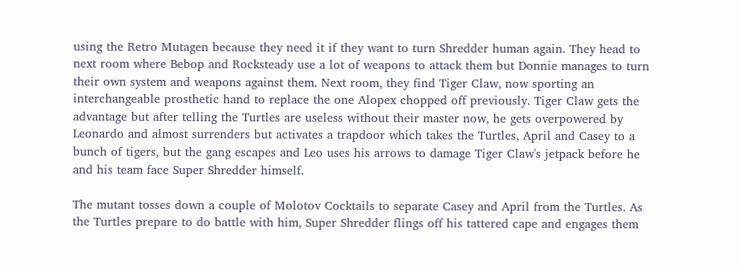using the Retro Mutagen because they need it if they want to turn Shredder human again. They head to next room where Bebop and Rocksteady use a lot of weapons to attack them but Donnie manages to turn their own system and weapons against them. Next room, they find Tiger Claw, now sporting an interchangeable prosthetic hand to replace the one Alopex chopped off previously. Tiger Claw gets the advantage but after telling the Turtles are useless without their master now, he gets overpowered by Leonardo and almost surrenders but activates a trapdoor which takes the Turtles, April and Casey to a bunch of tigers, but the gang escapes and Leo uses his arrows to damage Tiger Claw's jetpack before he and his team face Super Shredder himself.

The mutant tosses down a couple of Molotov Cocktails to separate Casey and April from the Turtles. As the Turtles prepare to do battle with him, Super Shredder flings off his tattered cape and engages them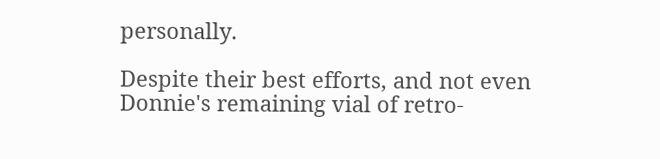personally.

Despite their best efforts, and not even Donnie's remaining vial of retro-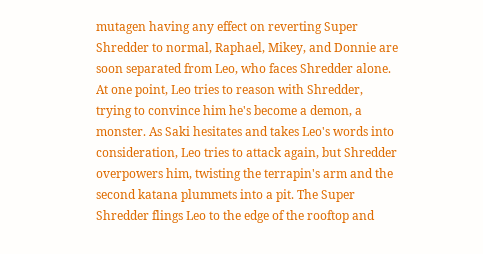mutagen having any effect on reverting Super Shredder to normal, Raphael, Mikey, and Donnie are soon separated from Leo, who faces Shredder alone. At one point, Leo tries to reason with Shredder, trying to convince him he's become a demon, a monster. As Saki hesitates and takes Leo's words into consideration, Leo tries to attack again, but Shredder overpowers him, twisting the terrapin's arm and the second katana plummets into a pit. The Super Shredder flings Leo to the edge of the rooftop and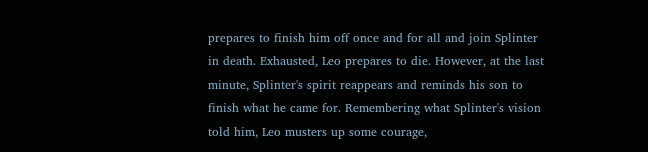prepares to finish him off once and for all and join Splinter in death. Exhausted, Leo prepares to die. However, at the last minute, Splinter's spirit reappears and reminds his son to finish what he came for. Remembering what Splinter's vision told him, Leo musters up some courage,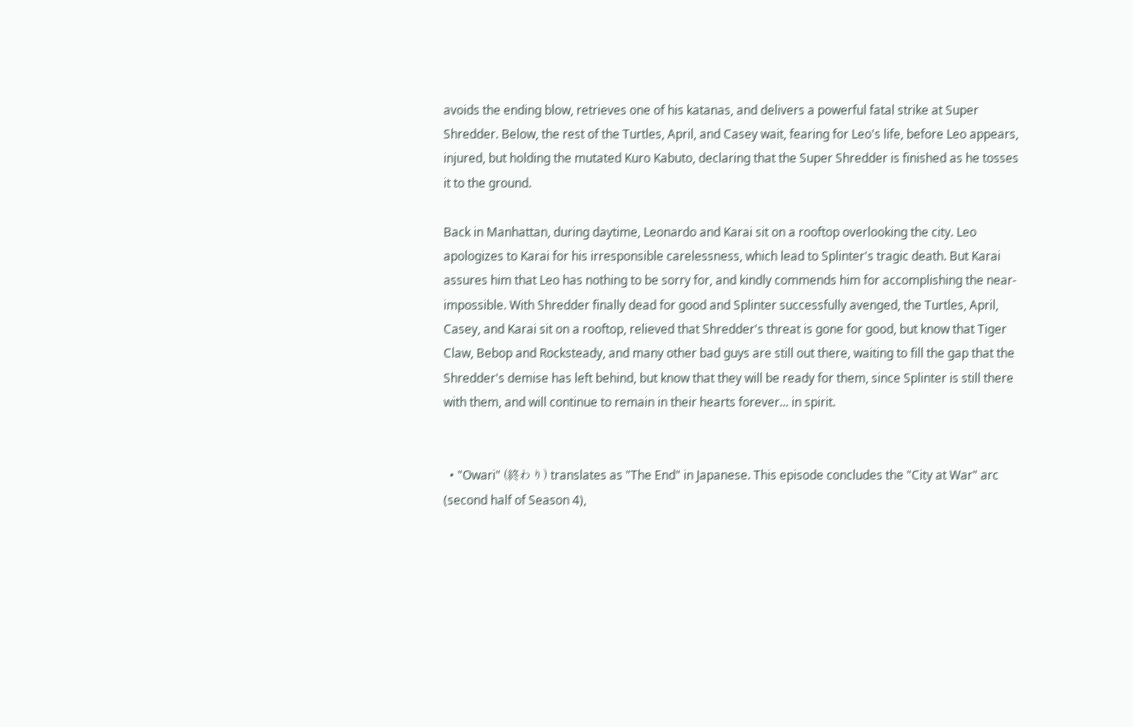avoids the ending blow, retrieves one of his katanas, and delivers a powerful fatal strike at Super Shredder. Below, the rest of the Turtles, April, and Casey wait, fearing for Leo's life, before Leo appears, injured, but holding the mutated Kuro Kabuto, declaring that the Super Shredder is finished as he tosses it to the ground.

Back in Manhattan, during daytime, Leonardo and Karai sit on a rooftop overlooking the city. Leo apologizes to Karai for his irresponsible carelessness, which lead to Splinter's tragic death. But Karai assures him that Leo has nothing to be sorry for, and kindly commends him for accomplishing the near-impossible. With Shredder finally dead for good and Splinter successfully avenged, the Turtles, April, Casey, and Karai sit on a rooftop, relieved that Shredder's threat is gone for good, but know that Tiger Claw, Bebop and Rocksteady, and many other bad guys are still out there, waiting to fill the gap that the Shredder's demise has left behind, but know that they will be ready for them, since Splinter is still there with them, and will continue to remain in their hearts forever... in spirit.


  • "Owari" (終わり) translates as "The End" in Japanese. This episode concludes the "City at War" arc (second half of Season 4),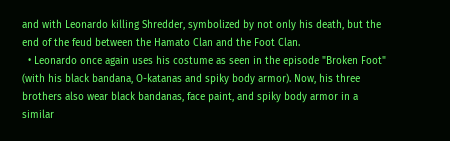and with Leonardo killing Shredder, symbolized by not only his death, but the end of the feud between the Hamato Clan and the Foot Clan.
  • Leonardo once again uses his costume as seen in the episode "Broken Foot" (with his black bandana, O-katanas and spiky body armor). Now, his three brothers also wear black bandanas, face paint, and spiky body armor in a similar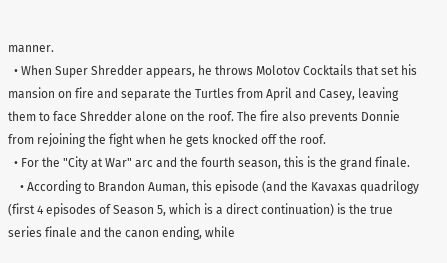manner.
  • When Super Shredder appears, he throws Molotov Cocktails that set his mansion on fire and separate the Turtles from April and Casey, leaving them to face Shredder alone on the roof. The fire also prevents Donnie from rejoining the fight when he gets knocked off the roof.
  • For the "City at War" arc and the fourth season, this is the grand finale.
    • According to Brandon Auman, this episode (and the Kavaxas quadrilogy (first 4 episodes of Season 5, which is a direct continuation) is the true series finale and the canon ending, while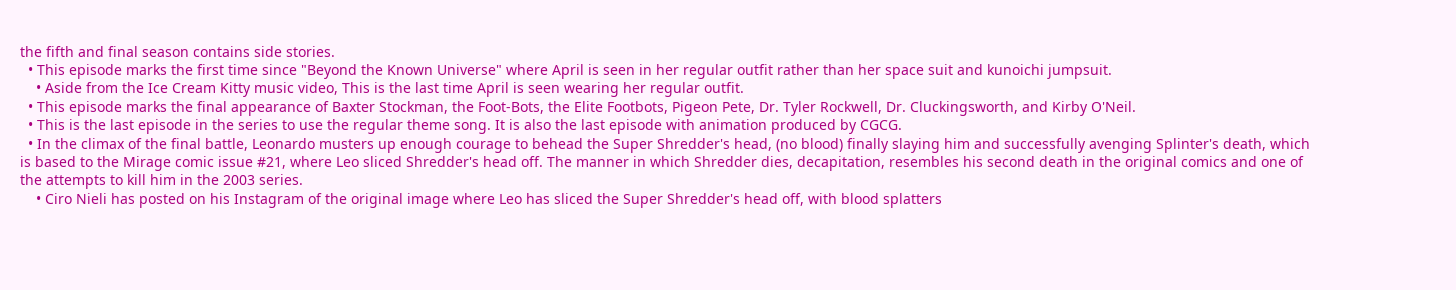the fifth and final season contains side stories.
  • This episode marks the first time since "Beyond the Known Universe" where April is seen in her regular outfit rather than her space suit and kunoichi jumpsuit.
    • Aside from the Ice Cream Kitty music video, This is the last time April is seen wearing her regular outfit.
  • This episode marks the final appearance of Baxter Stockman, the Foot-Bots, the Elite Footbots, Pigeon Pete, Dr. Tyler Rockwell, Dr. Cluckingsworth, and Kirby O'Neil.
  • This is the last episode in the series to use the regular theme song. It is also the last episode with animation produced by CGCG.
  • In the climax of the final battle, Leonardo musters up enough courage to behead the Super Shredder's head, (no blood) finally slaying him and successfully avenging Splinter's death, which is based to the Mirage comic issue #21, where Leo sliced Shredder's head off. The manner in which Shredder dies, decapitation, resembles his second death in the original comics and one of the attempts to kill him in the 2003 series.
    • Ciro Nieli has posted on his Instagram of the original image where Leo has sliced the Super Shredder's head off, with blood splatters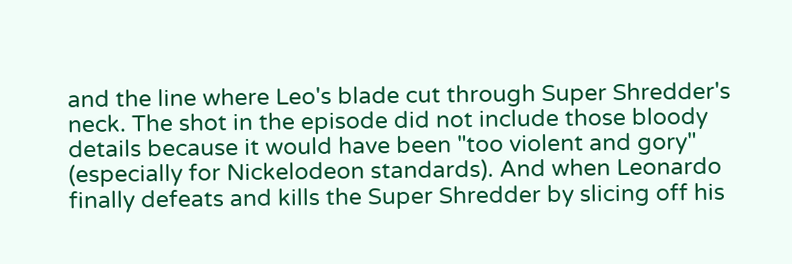and the line where Leo's blade cut through Super Shredder's neck. The shot in the episode did not include those bloody details because it would have been "too violent and gory" (especially for Nickelodeon standards). And when Leonardo finally defeats and kills the Super Shredder by slicing off his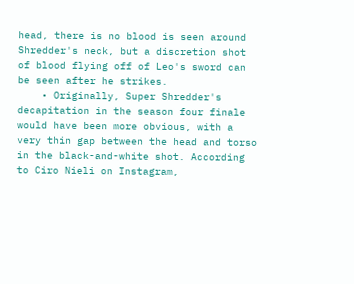head, there is no blood is seen around Shredder's neck, but a discretion shot of blood flying off of Leo's sword can be seen after he strikes.
    • Originally, Super Shredder's decapitation in the season four finale would have been more obvious, with a very thin gap between the head and torso in the black-and-white shot. According to Ciro Nieli on Instagram,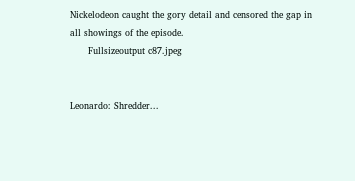Nickelodeon caught the gory detail and censored the gap in all showings of the episode.
      Fullsizeoutput c87.jpeg


Leonardo: Shredder...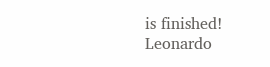is finished!
Leonardo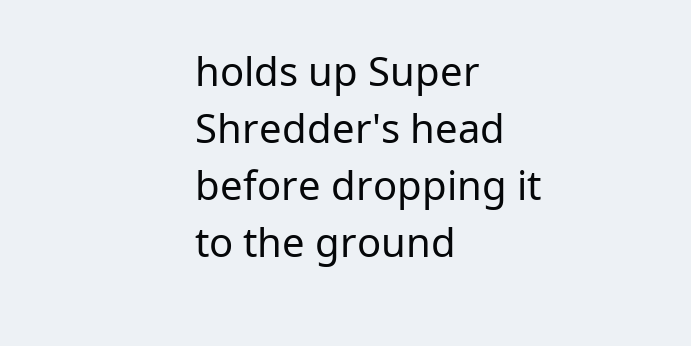holds up Super Shredder's head before dropping it to the ground